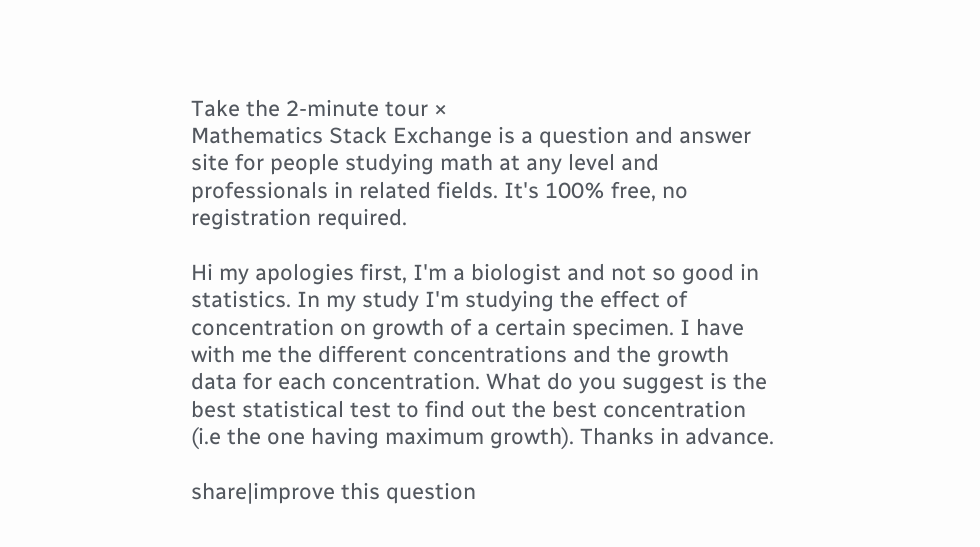Take the 2-minute tour ×
Mathematics Stack Exchange is a question and answer site for people studying math at any level and professionals in related fields. It's 100% free, no registration required.

Hi my apologies first, I'm a biologist and not so good in statistics. In my study I'm studying the effect of concentration on growth of a certain specimen. I have with me the different concentrations and the growth data for each concentration. What do you suggest is the best statistical test to find out the best concentration (i.e the one having maximum growth). Thanks in advance.

share|improve this question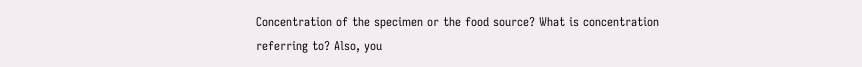Concentration of the specimen or the food source? What is concentration referring to? Also, you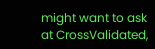might want to ask at CrossValidated,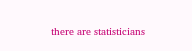there are statisticians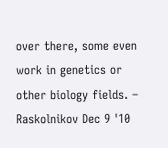over there, some even work in genetics or other biology fields. –  Raskolnikov Dec 9 '10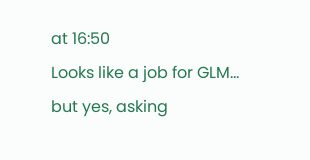at 16:50
Looks like a job for GLM... but yes, asking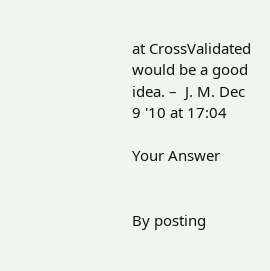at CrossValidated would be a good idea. –  J. M. Dec 9 '10 at 17:04

Your Answer


By posting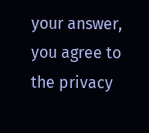your answer, you agree to the privacy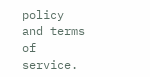policy and terms of service.